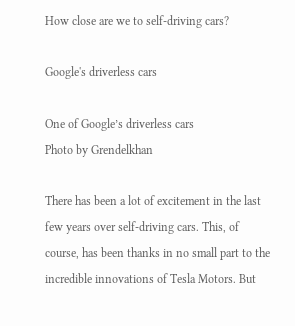How close are we to self-driving cars?

Google's driverless cars

One of Google’s driverless cars
Photo by Grendelkhan

There has been a lot of excitement in the last few years over self-driving cars. This, of course, has been thanks in no small part to the incredible innovations of Tesla Motors. But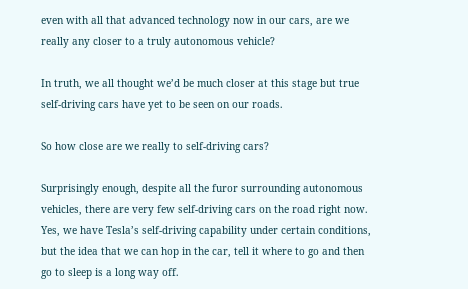even with all that advanced technology now in our cars, are we really any closer to a truly autonomous vehicle?

In truth, we all thought we’d be much closer at this stage but true self-driving cars have yet to be seen on our roads.

So how close are we really to self-driving cars?

Surprisingly enough, despite all the furor surrounding autonomous vehicles, there are very few self-driving cars on the road right now. Yes, we have Tesla’s self-driving capability under certain conditions, but the idea that we can hop in the car, tell it where to go and then go to sleep is a long way off.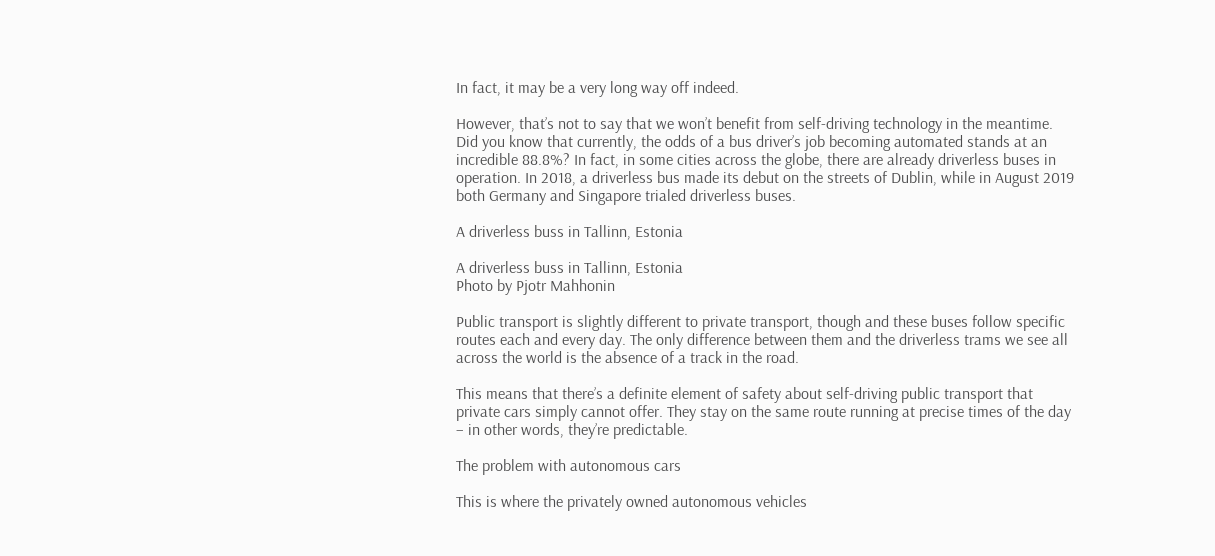In fact, it may be a very long way off indeed.

However, that’s not to say that we won’t benefit from self-driving technology in the meantime. Did you know that currently, the odds of a bus driver’s job becoming automated stands at an incredible 88.8%? In fact, in some cities across the globe, there are already driverless buses in operation. In 2018, a driverless bus made its debut on the streets of Dublin, while in August 2019 both Germany and Singapore trialed driverless buses.

A driverless buss in Tallinn, Estonia

A driverless buss in Tallinn, Estonia
Photo by Pjotr Mahhonin

Public transport is slightly different to private transport, though and these buses follow specific routes each and every day. The only difference between them and the driverless trams we see all across the world is the absence of a track in the road.

This means that there’s a definite element of safety about self-driving public transport that private cars simply cannot offer. They stay on the same route running at precise times of the day – in other words, they’re predictable.

The problem with autonomous cars

This is where the privately owned autonomous vehicles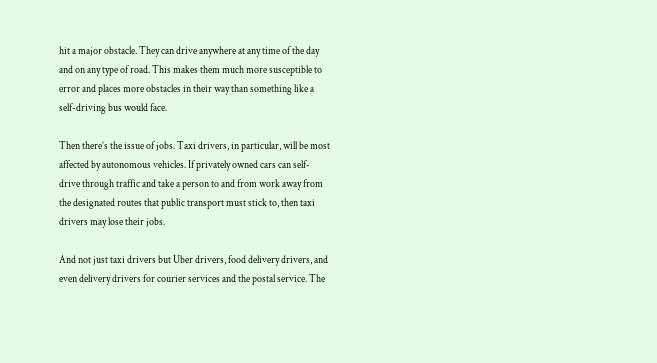hit a major obstacle. They can drive anywhere at any time of the day and on any type of road. This makes them much more susceptible to error and places more obstacles in their way than something like a self-driving bus would face.

Then there’s the issue of jobs. Taxi drivers, in particular, will be most affected by autonomous vehicles. If privately owned cars can self-drive through traffic and take a person to and from work away from the designated routes that public transport must stick to, then taxi drivers may lose their jobs.

And not just taxi drivers but Uber drivers, food delivery drivers, and even delivery drivers for courier services and the postal service. The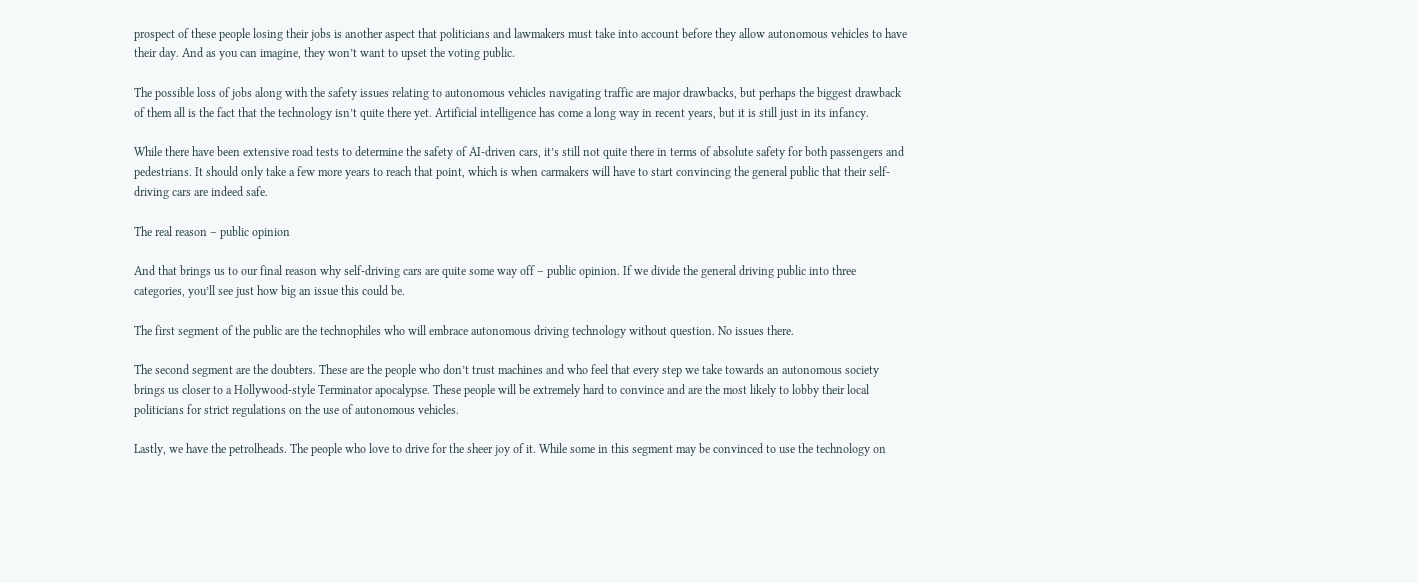prospect of these people losing their jobs is another aspect that politicians and lawmakers must take into account before they allow autonomous vehicles to have their day. And as you can imagine, they won’t want to upset the voting public.

The possible loss of jobs along with the safety issues relating to autonomous vehicles navigating traffic are major drawbacks, but perhaps the biggest drawback of them all is the fact that the technology isn’t quite there yet. Artificial intelligence has come a long way in recent years, but it is still just in its infancy.

While there have been extensive road tests to determine the safety of AI-driven cars, it’s still not quite there in terms of absolute safety for both passengers and pedestrians. It should only take a few more years to reach that point, which is when carmakers will have to start convincing the general public that their self-driving cars are indeed safe.

The real reason – public opinion

And that brings us to our final reason why self-driving cars are quite some way off – public opinion. If we divide the general driving public into three categories, you’ll see just how big an issue this could be.

The first segment of the public are the technophiles who will embrace autonomous driving technology without question. No issues there.

The second segment are the doubters. These are the people who don’t trust machines and who feel that every step we take towards an autonomous society brings us closer to a Hollywood-style Terminator apocalypse. These people will be extremely hard to convince and are the most likely to lobby their local politicians for strict regulations on the use of autonomous vehicles.

Lastly, we have the petrolheads. The people who love to drive for the sheer joy of it. While some in this segment may be convinced to use the technology on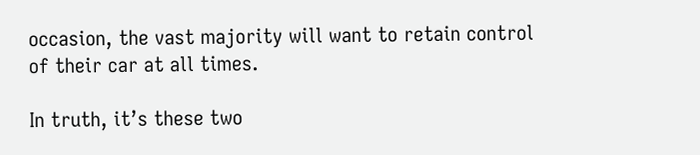occasion, the vast majority will want to retain control of their car at all times.

In truth, it’s these two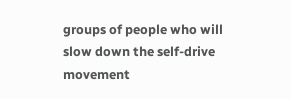groups of people who will slow down the self-drive movement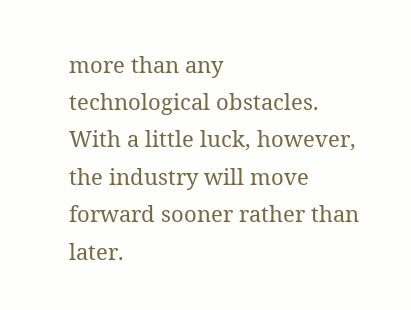more than any technological obstacles. With a little luck, however, the industry will move forward sooner rather than later.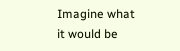Imagine what it would be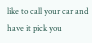like to call your car and have it pick you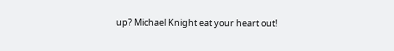up? Michael Knight eat your heart out!